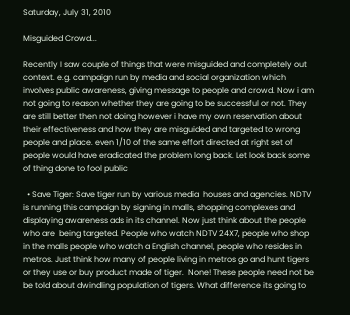Saturday, July 31, 2010

Misguided Crowd...

Recently I saw couple of things that were misguided and completely out context. e.g. campaign run by media and social organization which involves public awareness, giving message to people and crowd. Now i am not going to reason whether they are going to be successful or not. They are still better then not doing however i have my own reservation about their effectiveness and how they are misguided and targeted to wrong people and place. even 1/10 of the same effort directed at right set of people would have eradicated the problem long back. Let look back some of thing done to fool public

  • Save Tiger: Save tiger run by various media  houses and agencies. NDTV is running this campaign by signing in malls, shopping complexes and displaying awareness ads in its channel. Now just think about the people who are  being targeted. People who watch NDTV 24X7, people who shop in the malls people who watch a English channel, people who resides in metros. Just think how many of people living in metros go and hunt tigers or they use or buy product made of tiger.  None! These people need not be be told about dwindling population of tigers. What difference its going to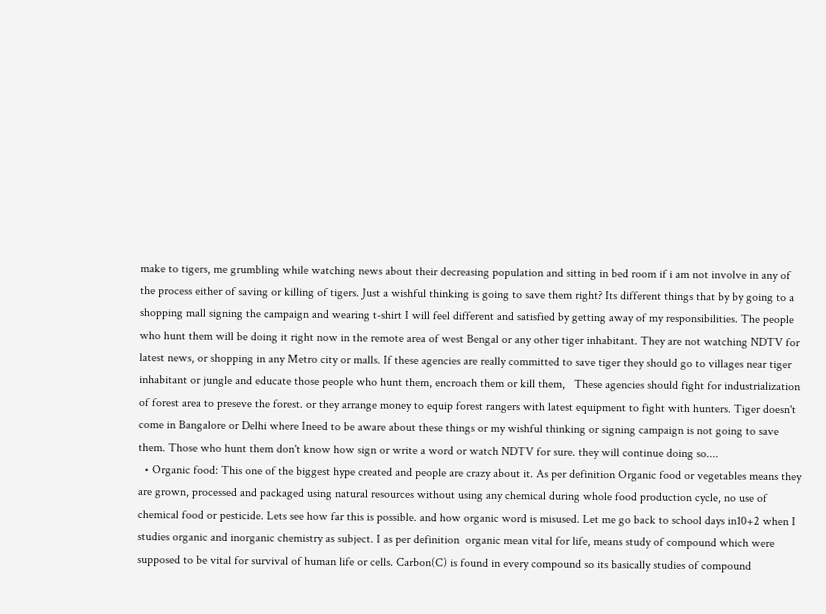make to tigers, me grumbling while watching news about their decreasing population and sitting in bed room if i am not involve in any of the process either of saving or killing of tigers. Just a wishful thinking is going to save them right? Its different things that by by going to a shopping mall signing the campaign and wearing t-shirt I will feel different and satisfied by getting away of my responsibilities. The people who hunt them will be doing it right now in the remote area of west Bengal or any other tiger inhabitant. They are not watching NDTV for latest news, or shopping in any Metro city or malls. If these agencies are really committed to save tiger they should go to villages near tiger inhabitant or jungle and educate those people who hunt them, encroach them or kill them,   These agencies should fight for industrialization of forest area to preseve the forest. or they arrange money to equip forest rangers with latest equipment to fight with hunters. Tiger doesn't come in Bangalore or Delhi where Ineed to be aware about these things or my wishful thinking or signing campaign is not going to save them. Those who hunt them don't know how sign or write a word or watch NDTV for sure. they will continue doing so....
  • Organic food: This one of the biggest hype created and people are crazy about it. As per definition Organic food or vegetables means they are grown, processed and packaged using natural resources without using any chemical during whole food production cycle, no use of chemical food or pesticide. Lets see how far this is possible. and how organic word is misused. Let me go back to school days in10+2 when I studies organic and inorganic chemistry as subject. I as per definition  organic mean vital for life, means study of compound which were supposed to be vital for survival of human life or cells. Carbon(C) is found in every compound so its basically studies of compound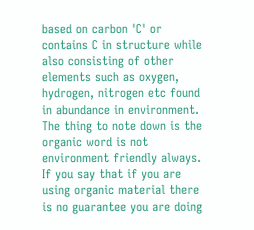based on carbon 'C' or contains C in structure while also consisting of other elements such as oxygen, hydrogen, nitrogen etc found in abundance in environment. The thing to note down is the organic word is not environment friendly always. If you say that if you are using organic material there is no guarantee you are doing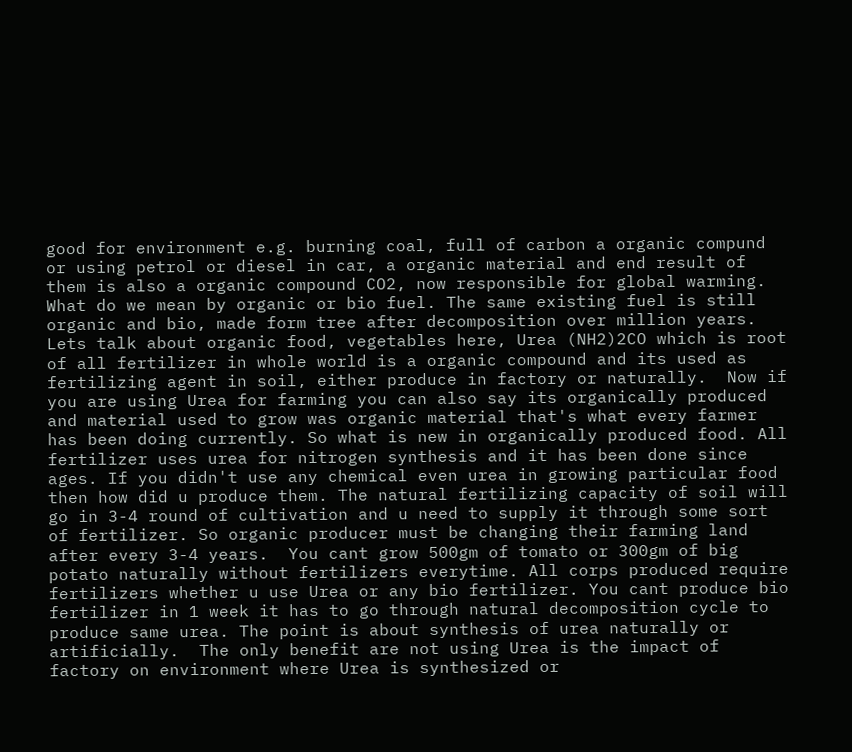good for environment e.g. burning coal, full of carbon a organic compund or using petrol or diesel in car, a organic material and end result of them is also a organic compound CO2, now responsible for global warming. What do we mean by organic or bio fuel. The same existing fuel is still organic and bio, made form tree after decomposition over million years. Lets talk about organic food, vegetables here, Urea (NH2)2CO which is root of all fertilizer in whole world is a organic compound and its used as fertilizing agent in soil, either produce in factory or naturally.  Now if you are using Urea for farming you can also say its organically produced and material used to grow was organic material that's what every farmer has been doing currently. So what is new in organically produced food. All fertilizer uses urea for nitrogen synthesis and it has been done since ages. If you didn't use any chemical even urea in growing particular food then how did u produce them. The natural fertilizing capacity of soil will go in 3-4 round of cultivation and u need to supply it through some sort of fertilizer. So organic producer must be changing their farming land after every 3-4 years.  You cant grow 500gm of tomato or 300gm of big potato naturally without fertilizers everytime. All corps produced require fertilizers whether u use Urea or any bio fertilizer. You cant produce bio fertilizer in 1 week it has to go through natural decomposition cycle to produce same urea. The point is about synthesis of urea naturally or artificially.  The only benefit are not using Urea is the impact of factory on environment where Urea is synthesized or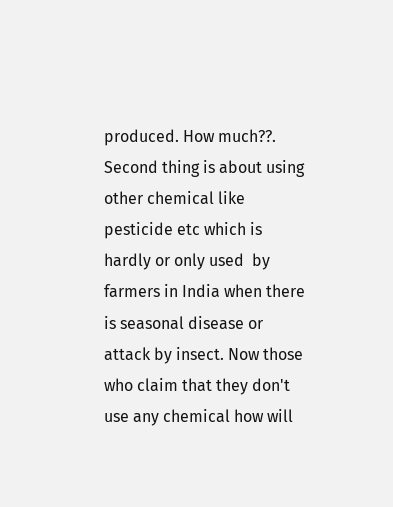produced. How much??. Second thing is about using other chemical like pesticide etc which is hardly or only used  by farmers in India when there is seasonal disease or attack by insect. Now those who claim that they don't use any chemical how will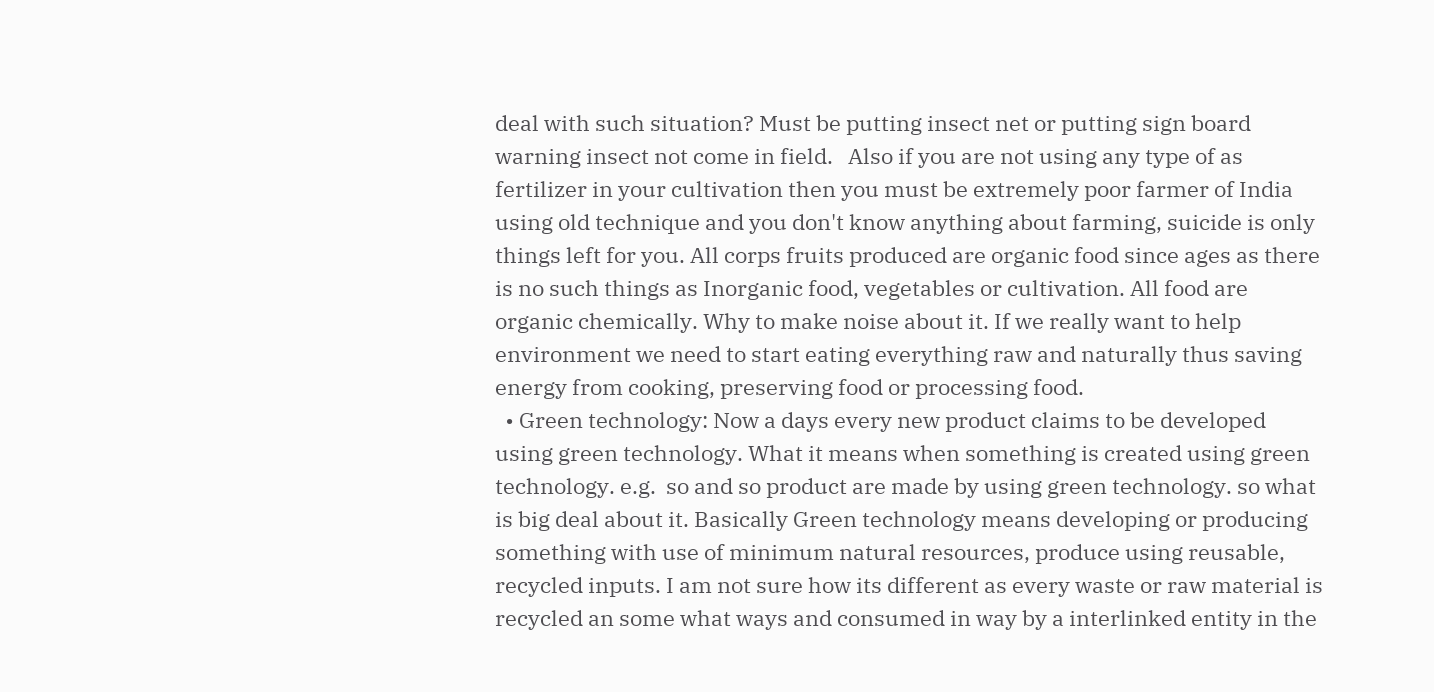deal with such situation? Must be putting insect net or putting sign board warning insect not come in field.   Also if you are not using any type of as fertilizer in your cultivation then you must be extremely poor farmer of India using old technique and you don't know anything about farming, suicide is only things left for you. All corps fruits produced are organic food since ages as there is no such things as Inorganic food, vegetables or cultivation. All food are organic chemically. Why to make noise about it. If we really want to help environment we need to start eating everything raw and naturally thus saving energy from cooking, preserving food or processing food.
  • Green technology: Now a days every new product claims to be developed using green technology. What it means when something is created using green technology. e.g.  so and so product are made by using green technology. so what is big deal about it. Basically Green technology means developing or producing something with use of minimum natural resources, produce using reusable, recycled inputs. I am not sure how its different as every waste or raw material is recycled an some what ways and consumed in way by a interlinked entity in the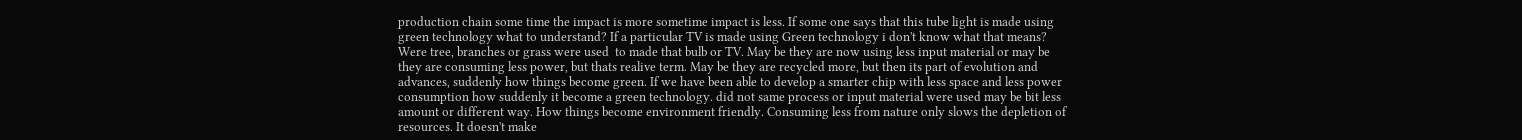production chain some time the impact is more sometime impact is less. If some one says that this tube light is made using green technology what to understand? If a particular TV is made using Green technology i don't know what that means? Were tree, branches or grass were used  to made that bulb or TV. May be they are now using less input material or may be they are consuming less power, but thats realive term. May be they are recycled more, but then its part of evolution and advances, suddenly how things become green. If we have been able to develop a smarter chip with less space and less power consumption how suddenly it become a green technology. did not same process or input material were used may be bit less amount or different way. How things become environment friendly. Consuming less from nature only slows the depletion of resources. It doesn't make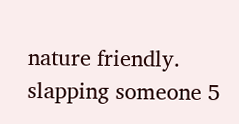nature friendly. slapping someone 5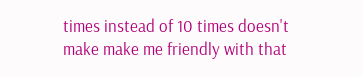times instead of 10 times doesn't make make me friendly with that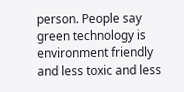person. People say green technology is environment friendly and less toxic and less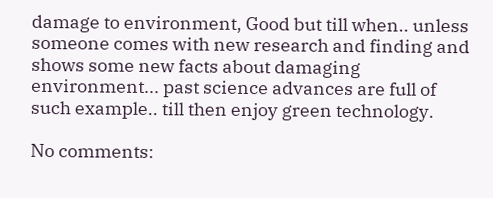damage to environment, Good but till when.. unless someone comes with new research and finding and shows some new facts about damaging environment... past science advances are full of such example.. till then enjoy green technology.

No comments: